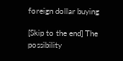foreign dollar buying

[Skip to the end] The possibility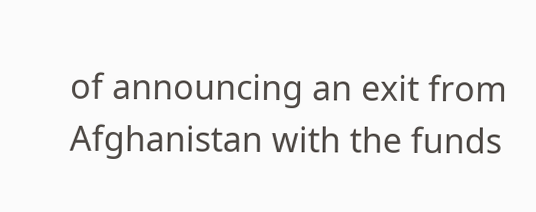of announcing an exit from Afghanistan with the funds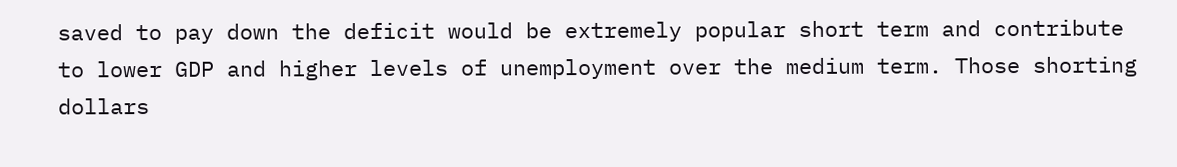saved to pay down the deficit would be extremely popular short term and contribute to lower GDP and higher levels of unemployment over the medium term. Those shorting dollars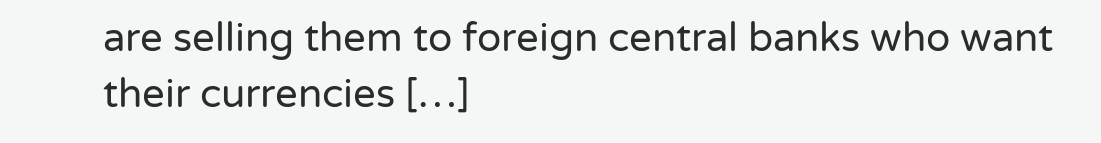are selling them to foreign central banks who want their currencies […]